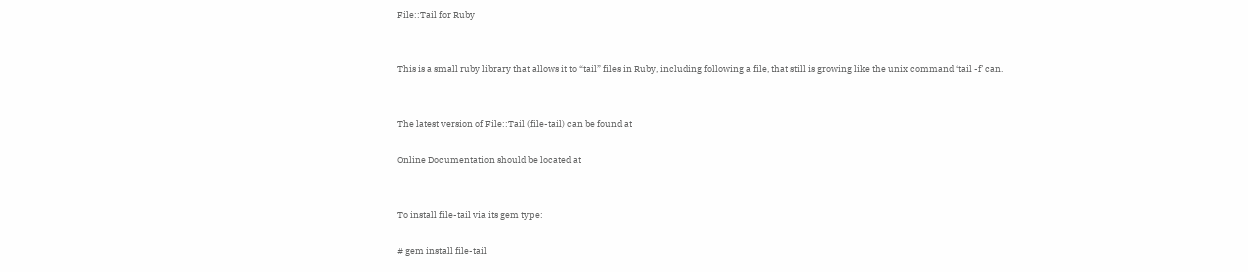File::Tail for Ruby


This is a small ruby library that allows it to “tail” files in Ruby, including following a file, that still is growing like the unix command ‘tail -f’ can.


The latest version of File::Tail (file-tail) can be found at

Online Documentation should be located at


To install file-tail via its gem type:

# gem install file-tail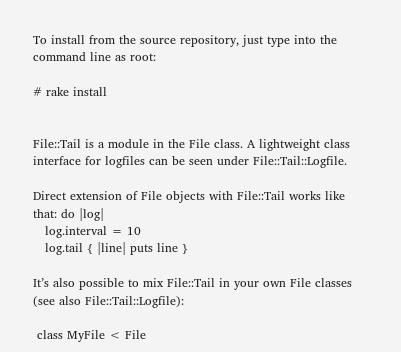To install from the source repository, just type into the command line as root:

# rake install


File::Tail is a module in the File class. A lightweight class interface for logfiles can be seen under File::Tail::Logfile.

Direct extension of File objects with File::Tail works like that: do |log|
   log.interval = 10
   log.tail { |line| puts line }

It’s also possible to mix File::Tail in your own File classes (see also File::Tail::Logfile):

 class MyFile < File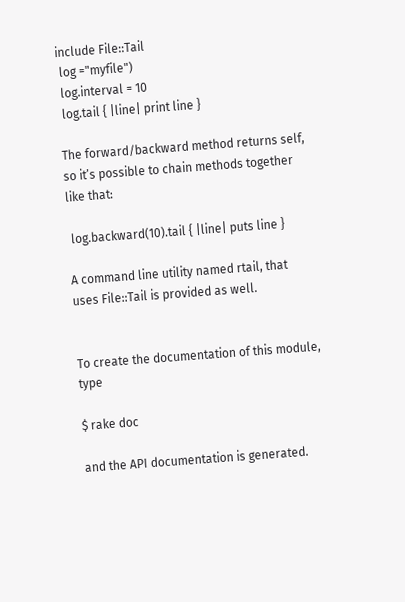include File::Tail
 log ="myfile")
 log.interval = 10
 log.tail { |line| print line }

The forward/backward method returns self, so it’s possible to chain methods together like that:

 log.backward(10).tail { |line| puts line }

A command line utility named rtail, that uses File::Tail is provided as well.


To create the documentation of this module, type

$ rake doc

and the API documentation is generated.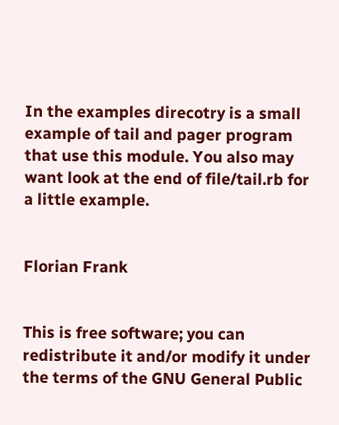In the examples direcotry is a small example of tail and pager program that use this module. You also may want look at the end of file/tail.rb for a little example.


Florian Frank


This is free software; you can redistribute it and/or modify it under the terms of the GNU General Public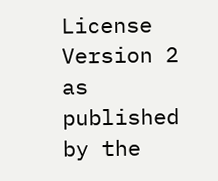License Version 2 as published by the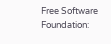Free Software Foundation: